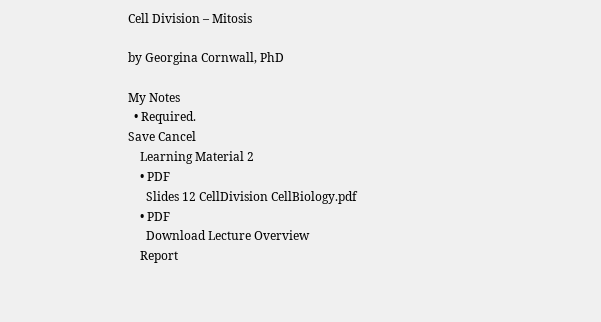Cell Division – Mitosis

by Georgina Cornwall, PhD

My Notes
  • Required.
Save Cancel
    Learning Material 2
    • PDF
      Slides 12 CellDivision CellBiology.pdf
    • PDF
      Download Lecture Overview
    Report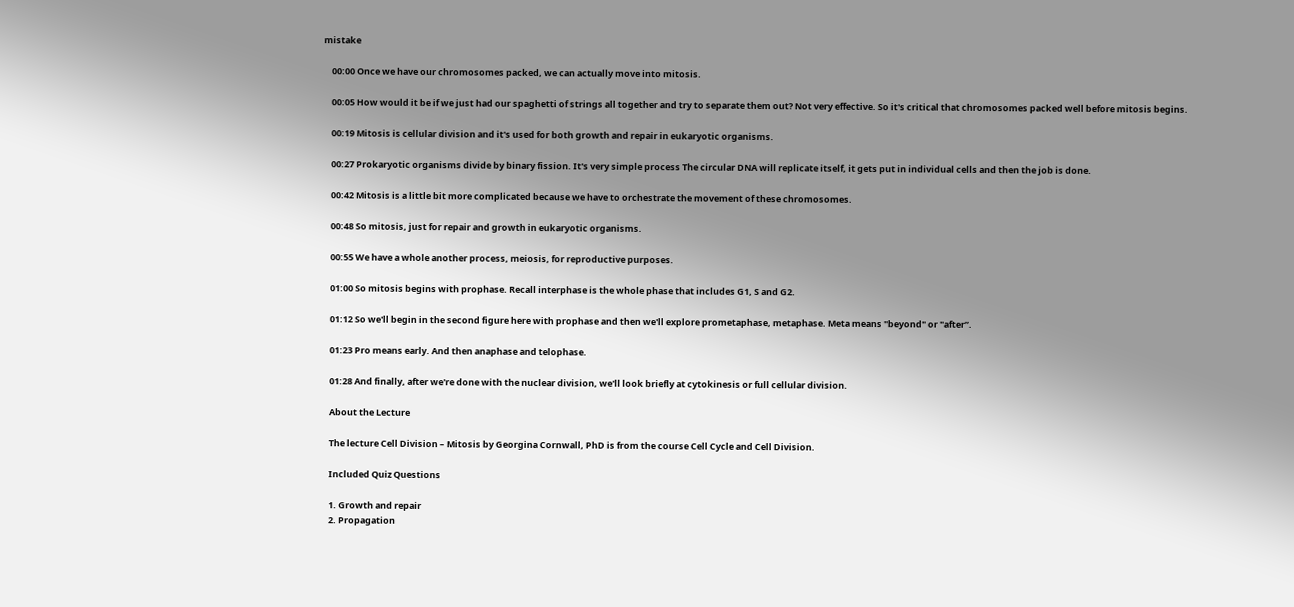mistake

    00:00 Once we have our chromosomes packed, we can actually move into mitosis.

    00:05 How would it be if we just had our spaghetti of strings all together and try to separate them out? Not very effective. So it's critical that chromosomes packed well before mitosis begins.

    00:19 Mitosis is cellular division and it's used for both growth and repair in eukaryotic organisms.

    00:27 Prokaryotic organisms divide by binary fission. It's very simple process The circular DNA will replicate itself, it gets put in individual cells and then the job is done.

    00:42 Mitosis is a little bit more complicated because we have to orchestrate the movement of these chromosomes.

    00:48 So mitosis, just for repair and growth in eukaryotic organisms.

    00:55 We have a whole another process, meiosis, for reproductive purposes.

    01:00 So mitosis begins with prophase. Recall interphase is the whole phase that includes G1, S and G2.

    01:12 So we'll begin in the second figure here with prophase and then we'll explore prometaphase, metaphase. Meta means "beyond" or "after”.

    01:23 Pro means early. And then anaphase and telophase.

    01:28 And finally, after we're done with the nuclear division, we'll look briefly at cytokinesis or full cellular division.

    About the Lecture

    The lecture Cell Division – Mitosis by Georgina Cornwall, PhD is from the course Cell Cycle and Cell Division.

    Included Quiz Questions

    1. Growth and repair
    2. Propagation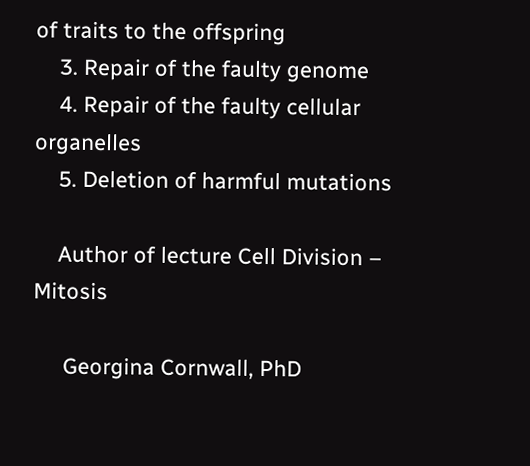of traits to the offspring
    3. Repair of the faulty genome
    4. Repair of the faulty cellular organelles
    5. Deletion of harmful mutations

    Author of lecture Cell Division – Mitosis

     Georgina Cornwall, PhD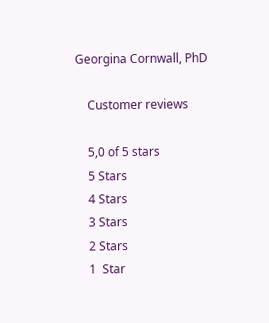Georgina Cornwall, PhD

    Customer reviews

    5,0 of 5 stars
    5 Stars
    4 Stars
    3 Stars
    2 Stars
    1  Star